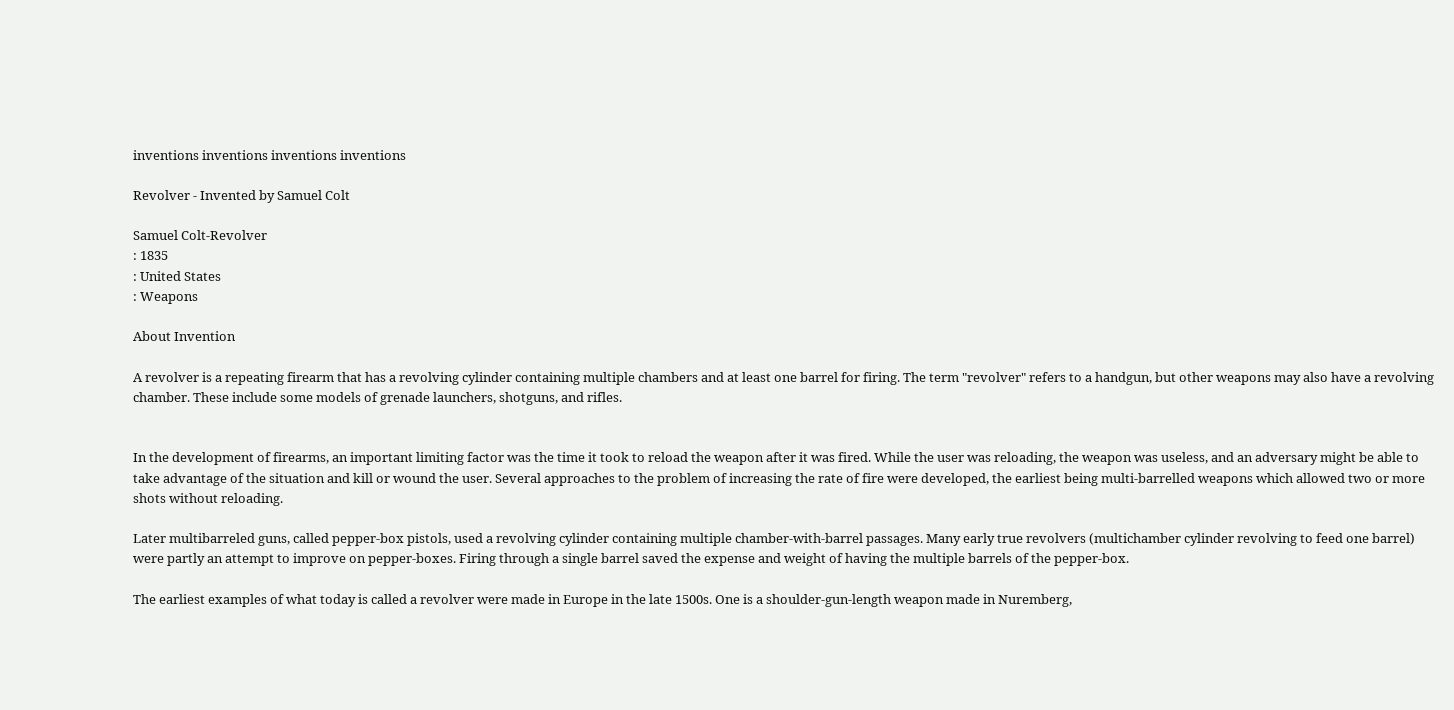inventions inventions inventions inventions

Revolver - Invented by Samuel Colt

Samuel Colt-Revolver
: 1835
: United States
: Weapons

About Invention

A revolver is a repeating firearm that has a revolving cylinder containing multiple chambers and at least one barrel for firing. The term "revolver" refers to a handgun, but other weapons may also have a revolving chamber. These include some models of grenade launchers, shotguns, and rifles.


In the development of firearms, an important limiting factor was the time it took to reload the weapon after it was fired. While the user was reloading, the weapon was useless, and an adversary might be able to take advantage of the situation and kill or wound the user. Several approaches to the problem of increasing the rate of fire were developed, the earliest being multi-barrelled weapons which allowed two or more shots without reloading.

Later multibarreled guns, called pepper-box pistols, used a revolving cylinder containing multiple chamber-with-barrel passages. Many early true revolvers (multichamber cylinder revolving to feed one barrel) were partly an attempt to improve on pepper-boxes. Firing through a single barrel saved the expense and weight of having the multiple barrels of the pepper-box.

The earliest examples of what today is called a revolver were made in Europe in the late 1500s. One is a shoulder-gun-length weapon made in Nuremberg,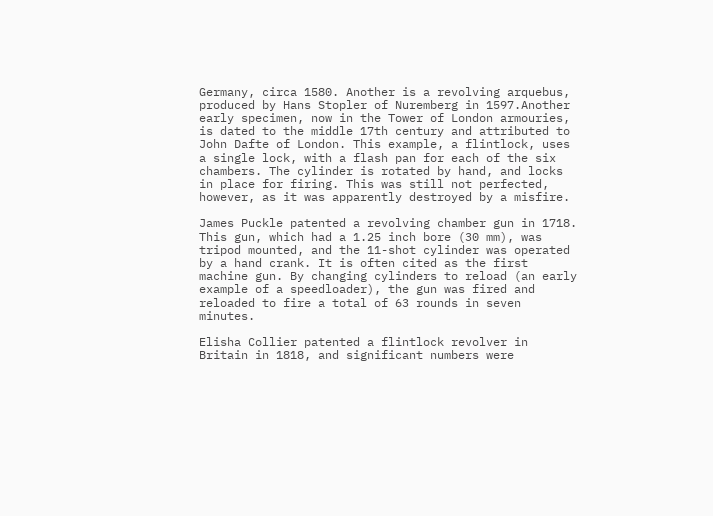Germany, circa 1580. Another is a revolving arquebus, produced by Hans Stopler of Nuremberg in 1597.Another early specimen, now in the Tower of London armouries, is dated to the middle 17th century and attributed to John Dafte of London. This example, a flintlock, uses a single lock, with a flash pan for each of the six chambers. The cylinder is rotated by hand, and locks in place for firing. This was still not perfected, however, as it was apparently destroyed by a misfire.

James Puckle patented a revolving chamber gun in 1718. This gun, which had a 1.25 inch bore (30 mm), was tripod mounted, and the 11-shot cylinder was operated by a hand crank. It is often cited as the first machine gun. By changing cylinders to reload (an early example of a speedloader), the gun was fired and reloaded to fire a total of 63 rounds in seven minutes.

Elisha Collier patented a flintlock revolver in Britain in 1818, and significant numbers were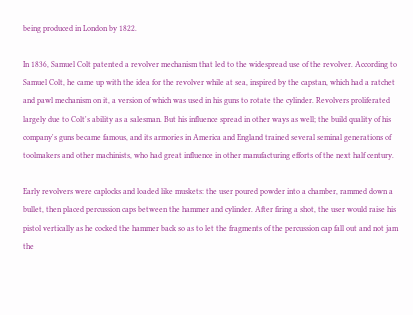being produced in London by 1822.

In 1836, Samuel Colt patented a revolver mechanism that led to the widespread use of the revolver. According to Samuel Colt, he came up with the idea for the revolver while at sea, inspired by the capstan, which had a ratchet and pawl mechanism on it, a version of which was used in his guns to rotate the cylinder. Revolvers proliferated largely due to Colt's ability as a salesman. But his influence spread in other ways as well; the build quality of his company's guns became famous, and its armories in America and England trained several seminal generations of toolmakers and other machinists, who had great influence in other manufacturing efforts of the next half century.

Early revolvers were caplocks and loaded like muskets: the user poured powder into a chamber, rammed down a bullet, then placed percussion caps between the hammer and cylinder. After firing a shot, the user would raise his pistol vertically as he cocked the hammer back so as to let the fragments of the percussion cap fall out and not jam the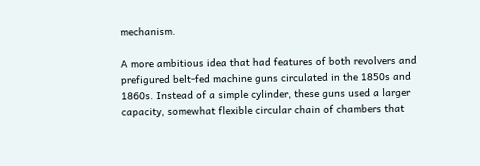mechanism.

A more ambitious idea that had features of both revolvers and prefigured belt-fed machine guns circulated in the 1850s and 1860s. Instead of a simple cylinder, these guns used a larger capacity, somewhat flexible circular chain of chambers that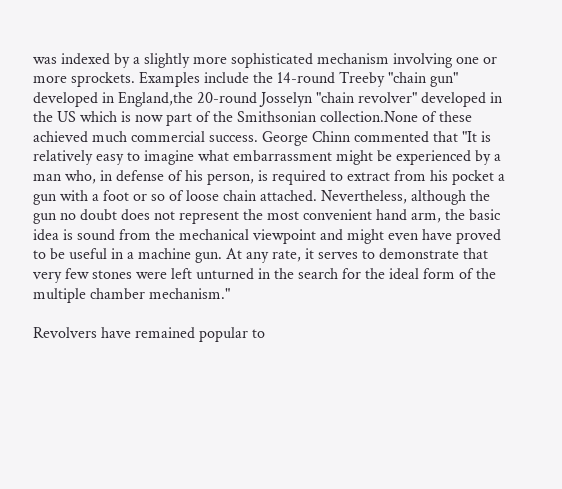was indexed by a slightly more sophisticated mechanism involving one or more sprockets. Examples include the 14-round Treeby "chain gun" developed in England,the 20-round Josselyn "chain revolver" developed in the US which is now part of the Smithsonian collection.None of these achieved much commercial success. George Chinn commented that "It is relatively easy to imagine what embarrassment might be experienced by a man who, in defense of his person, is required to extract from his pocket a gun with a foot or so of loose chain attached. Nevertheless, although the gun no doubt does not represent the most convenient hand arm, the basic idea is sound from the mechanical viewpoint and might even have proved to be useful in a machine gun. At any rate, it serves to demonstrate that very few stones were left unturned in the search for the ideal form of the multiple chamber mechanism."

Revolvers have remained popular to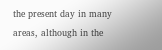the present day in many areas, although in the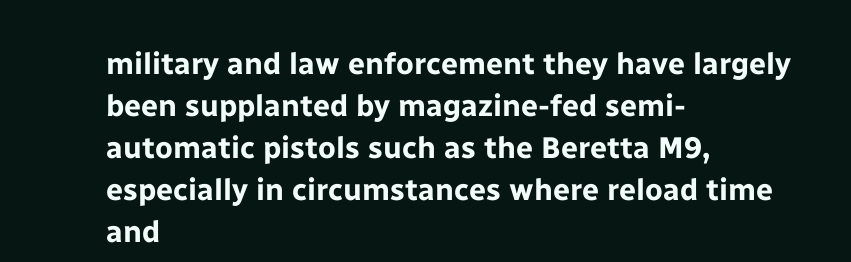military and law enforcement they have largely been supplanted by magazine-fed semi-automatic pistols such as the Beretta M9, especially in circumstances where reload time and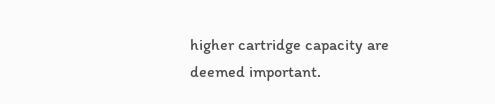higher cartridge capacity are deemed important.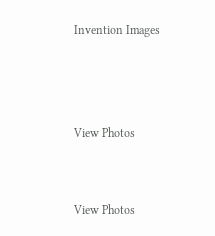Invention Images



View Photos


View Photos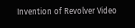Invention of Revolver Video